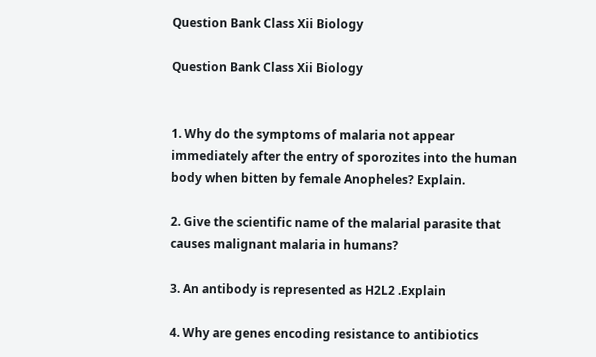Question Bank Class Xii Biology

Question Bank Class Xii Biology


1. Why do the symptoms of malaria not appear immediately after the entry of sporozites into the human body when bitten by female Anopheles? Explain.

2. Give the scientific name of the malarial parasite that causes malignant malaria in humans?

3. An antibody is represented as H2L2 .Explain

4. Why are genes encoding resistance to antibiotics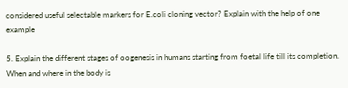considered useful selectable markers for E.coli cloning vector? Explain with the help of one example

5. Explain the different stages of oogenesis in humans starting from foetal life till its completion. When and where in the body is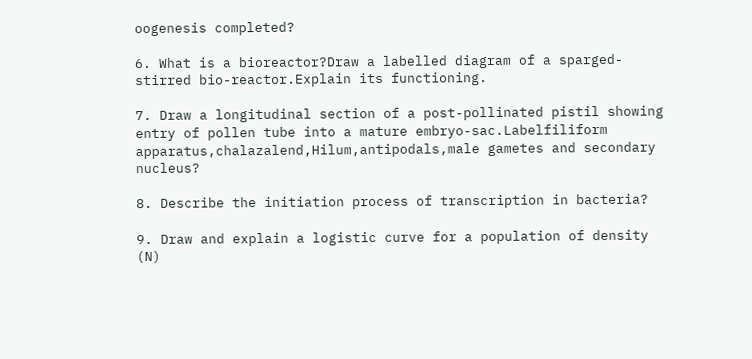oogenesis completed?

6. What is a bioreactor?Draw a labelled diagram of a sparged-stirred bio-reactor.Explain its functioning.

7. Draw a longitudinal section of a post-pollinated pistil showing entry of pollen tube into a mature embryo-sac.Labelfiliform apparatus,chalazalend,Hilum,antipodals,male gametes and secondary nucleus?

8. Describe the initiation process of transcription in bacteria?

9. Draw and explain a logistic curve for a population of density (N)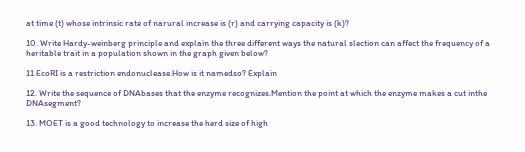at time (t) whose intrinsic rate of narural increase is (r) and carrying capacity is (k)?

10. Write Hardy-weinberg principle and explain the three different ways the natural slection can affect the frequency of a heritable trait in a population shown in the graph given below?

11.EcoRI is a restriction endonuclease.How is it namedso? Explain

12. Write the sequence of DNAbases that the enzyme recognizes.Mention the point at which the enzyme makes a cut inthe DNAsegment?

13. MOET is a good technology to increase the herd size of high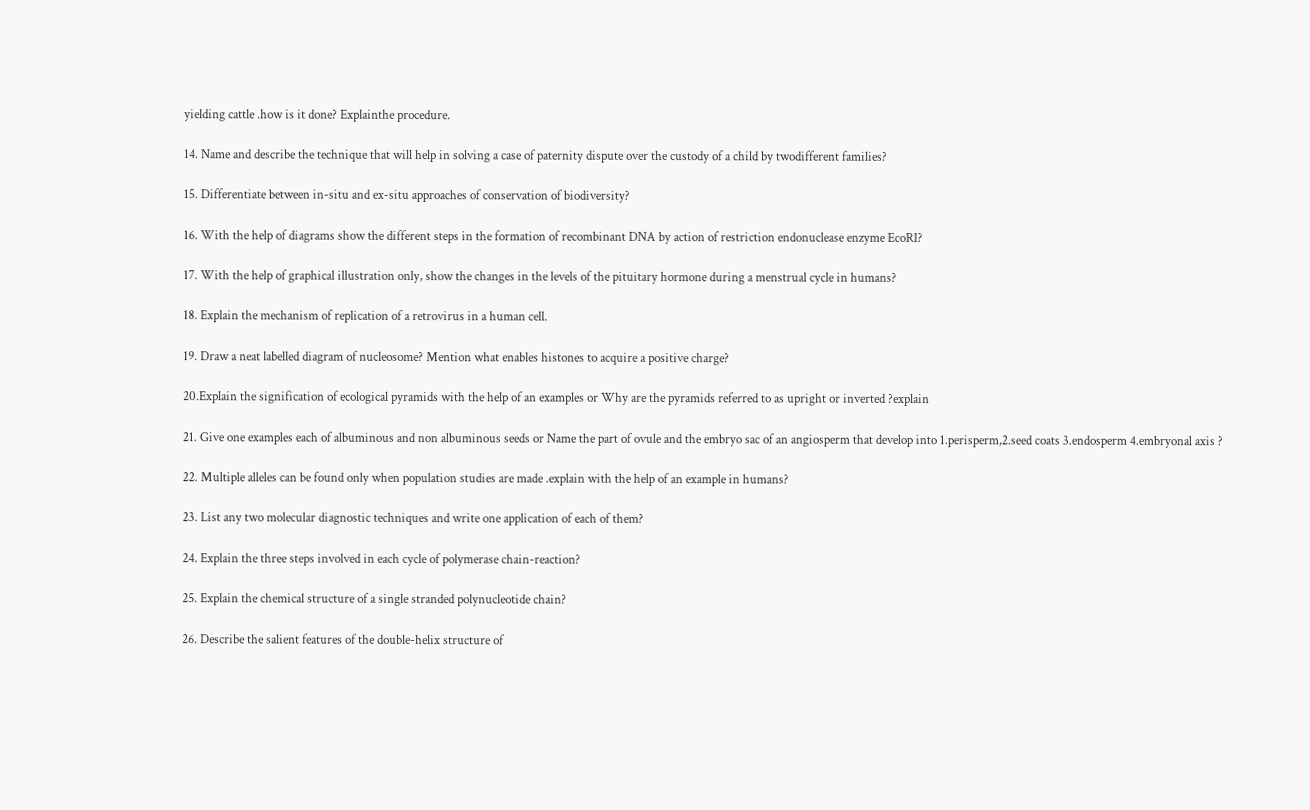yielding cattle .how is it done? Explainthe procedure.

14. Name and describe the technique that will help in solving a case of paternity dispute over the custody of a child by twodifferent families?

15. Differentiate between in-situ and ex-situ approaches of conservation of biodiversity?

16. With the help of diagrams show the different steps in the formation of recombinant DNA by action of restriction endonuclease enzyme EcoRI?

17. With the help of graphical illustration only, show the changes in the levels of the pituitary hormone during a menstrual cycle in humans?

18. Explain the mechanism of replication of a retrovirus in a human cell.

19. Draw a neat labelled diagram of nucleosome? Mention what enables histones to acquire a positive charge?

20.Explain the signification of ecological pyramids with the help of an examples or Why are the pyramids referred to as upright or inverted ?explain

21. Give one examples each of albuminous and non albuminous seeds or Name the part of ovule and the embryo sac of an angiosperm that develop into 1.perisperm,2.seed coats 3.endosperm 4.embryonal axis ?

22. Multiple alleles can be found only when population studies are made .explain with the help of an example in humans?

23. List any two molecular diagnostic techniques and write one application of each of them?

24. Explain the three steps involved in each cycle of polymerase chain-reaction?

25. Explain the chemical structure of a single stranded polynucleotide chain?

26. Describe the salient features of the double-helix structure of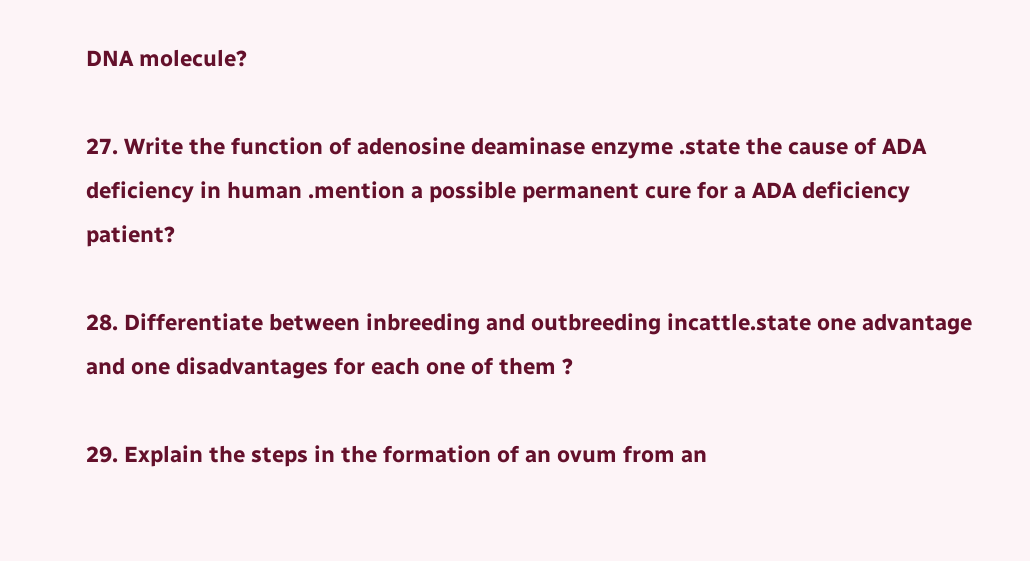DNA molecule?

27. Write the function of adenosine deaminase enzyme .state the cause of ADA deficiency in human .mention a possible permanent cure for a ADA deficiency patient?

28. Differentiate between inbreeding and outbreeding incattle.state one advantage and one disadvantages for each one of them ?

29. Explain the steps in the formation of an ovum from an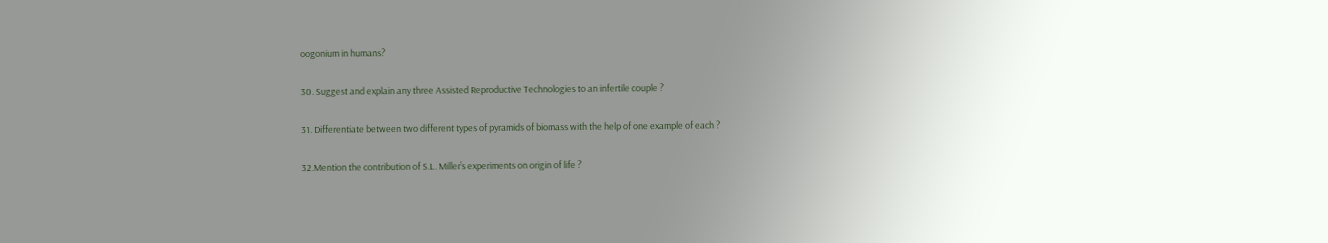oogonium in humans?

30. Suggest and explain any three Assisted Reproductive Technologies to an infertile couple ?

31. Differentiate between two different types of pyramids of biomass with the help of one example of each ?

32.Mention the contribution of S.L. Miller’s experiments on origin of life ?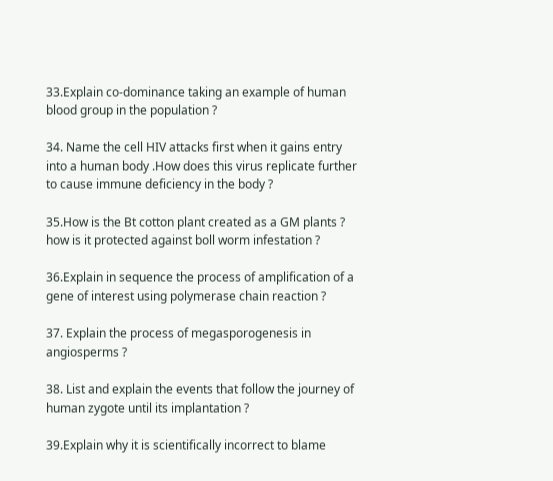33.Explain co-dominance taking an example of human blood group in the population ?

34. Name the cell HIV attacks first when it gains entry into a human body .How does this virus replicate further to cause immune deficiency in the body ?

35.How is the Bt cotton plant created as a GM plants ? how is it protected against boll worm infestation ?

36.Explain in sequence the process of amplification of a gene of interest using polymerase chain reaction ?

37. Explain the process of megasporogenesis in angiosperms ?

38. List and explain the events that follow the journey of human zygote until its implantation ?

39.Explain why it is scientifically incorrect to blame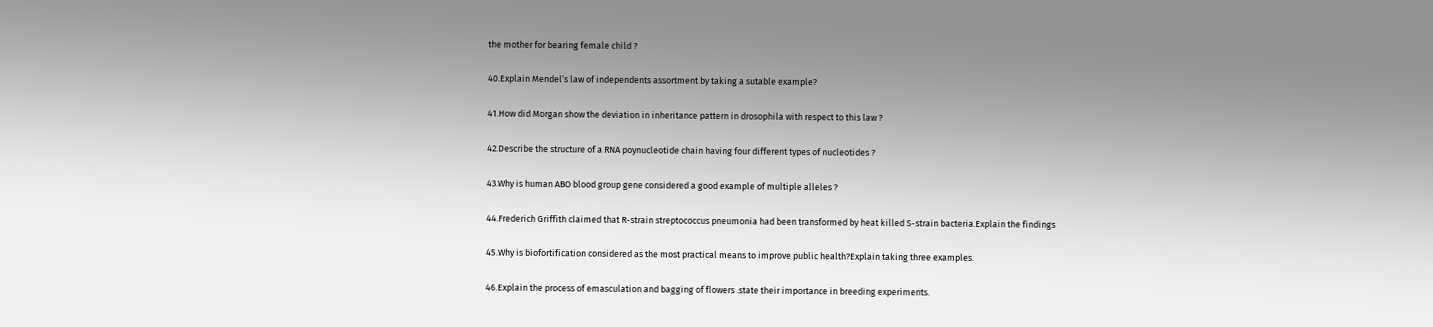the mother for bearing female child ?

40.Explain Mendel’s law of independents assortment by taking a sutable example?

41.How did Morgan show the deviation in inheritance pattern in drosophila with respect to this law ?

42.Describe the structure of a RNA poynucleotide chain having four different types of nucleotides ?

43.Why is human ABO blood group gene considered a good example of multiple alleles ?

44.Frederich Griffith claimed that R-strain streptococcus pneumonia had been transformed by heat killed S-strain bacteria.Explain the findings

45.Why is biofortification considered as the most practical means to improve public health?Explain taking three examples.

46.Explain the process of emasculation and bagging of flowers .state their importance in breeding experiments.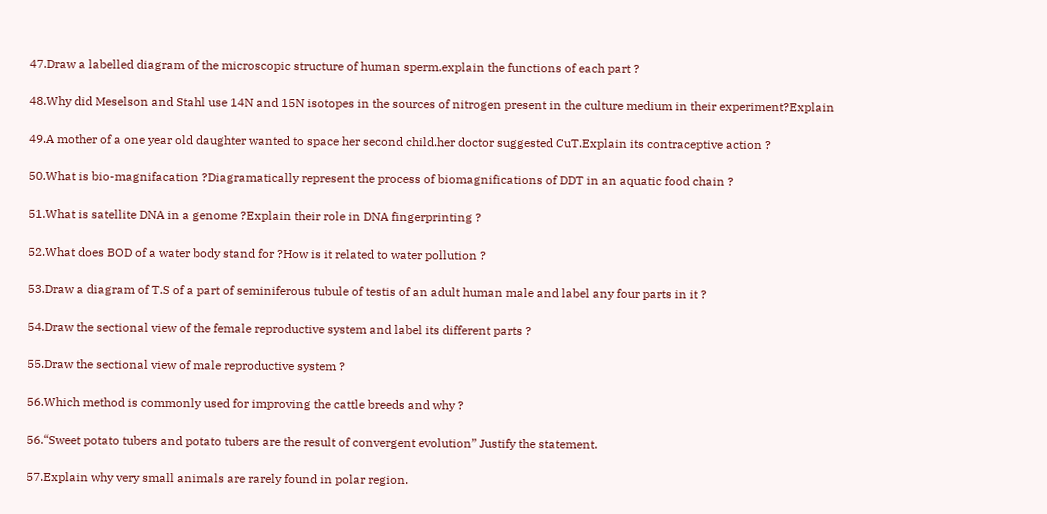47.Draw a labelled diagram of the microscopic structure of human sperm.explain the functions of each part ?

48.Why did Meselson and Stahl use 14N and 15N isotopes in the sources of nitrogen present in the culture medium in their experiment?Explain

49.A mother of a one year old daughter wanted to space her second child.her doctor suggested CuT.Explain its contraceptive action ?

50.What is bio-magnifacation ?Diagramatically represent the process of biomagnifications of DDT in an aquatic food chain ?

51.What is satellite DNA in a genome ?Explain their role in DNA fingerprinting ?

52.What does BOD of a water body stand for ?How is it related to water pollution ?

53.Draw a diagram of T.S of a part of seminiferous tubule of testis of an adult human male and label any four parts in it ?

54.Draw the sectional view of the female reproductive system and label its different parts ?

55.Draw the sectional view of male reproductive system ?

56.Which method is commonly used for improving the cattle breeds and why ?

56.“Sweet potato tubers and potato tubers are the result of convergent evolution” Justify the statement.

57.Explain why very small animals are rarely found in polar region.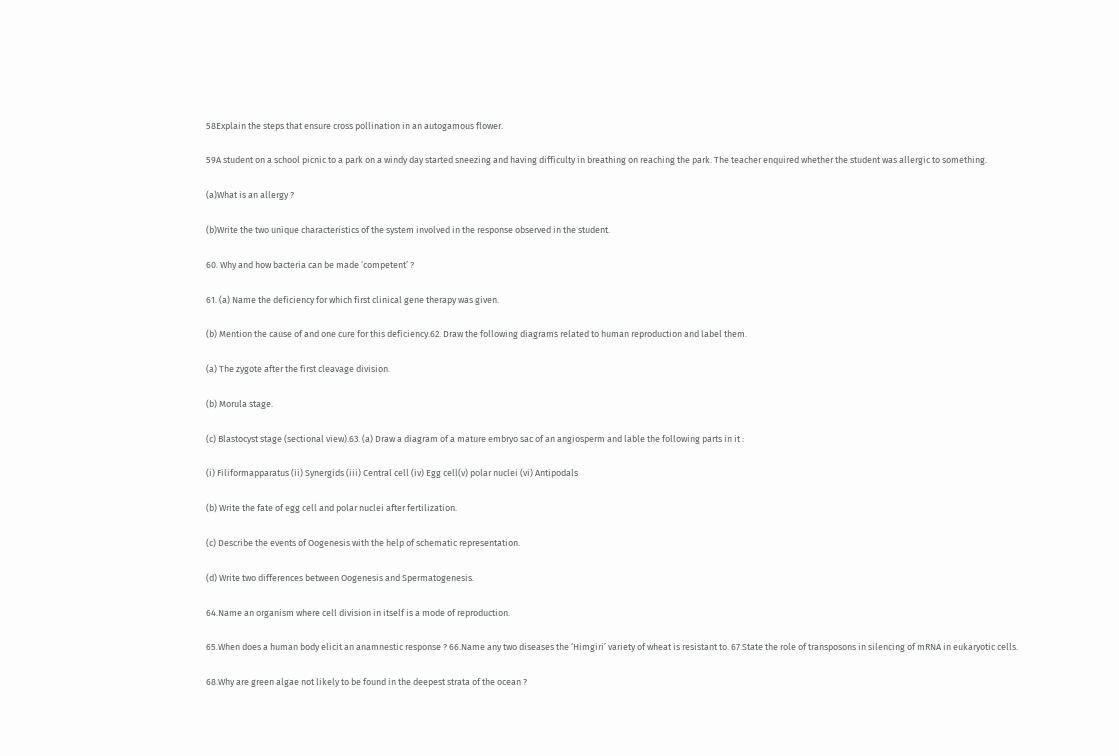58Explain the steps that ensure cross pollination in an autogamous flower.

59A student on a school picnic to a park on a windy day started sneezing and having difficulty in breathing on reaching the park. The teacher enquired whether the student was allergic to something.

(a)What is an allergy ?

(b)Write the two unique characteristics of the system involved in the response observed in the student.

60. Why and how bacteria can be made ‘competent’ ?

61. (a) Name the deficiency for which first clinical gene therapy was given.

(b) Mention the cause of and one cure for this deficiency.62. Draw the following diagrams related to human reproduction and label them.

(a) The zygote after the first cleavage division.

(b) Morula stage.

(c) Blastocyst stage (sectional view).63. (a) Draw a diagram of a mature embryo sac of an angiosperm and lable the following parts in it :

(i) Filiformapparatus (ii) Synergids (iii) Central cell (iv) Egg cell(v) polar nuclei (vi) Antipodals

(b) Write the fate of egg cell and polar nuclei after fertilization.

(c) Describe the events of Oogenesis with the help of schematic representation.

(d) Write two differences between Oogenesis and Spermatogenesis.

64.Name an organism where cell division in itself is a mode of reproduction.

65.When does a human body elicit an anamnestic response ? 66.Name any two diseases the ‘Himgiri’ variety of wheat is resistant to. 67.State the role of transposons in silencing of mRNA in eukaryotic cells.

68.Why are green algae not likely to be found in the deepest strata of the ocean ?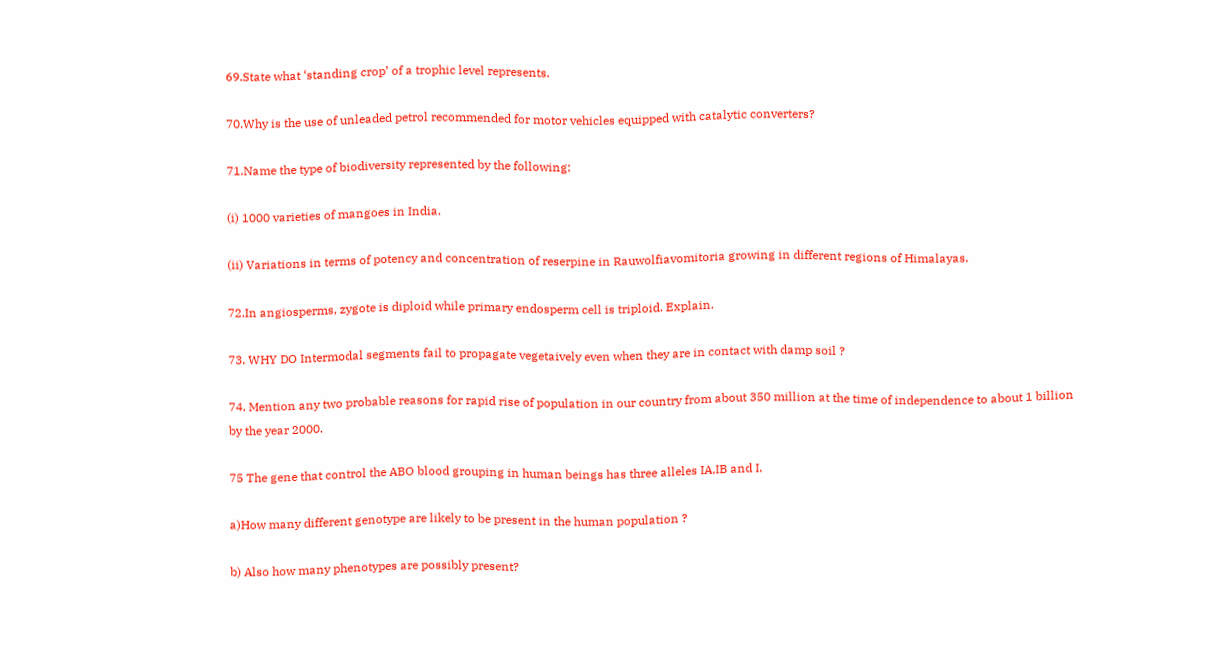69.State what ‘standing crop’ of a trophic level represents.

70.Why is the use of unleaded petrol recommended for motor vehicles equipped with catalytic converters?

71.Name the type of biodiversity represented by the following:

(i) 1000 varieties of mangoes in India.

(ii) Variations in terms of potency and concentration of reserpine in Rauwolfiavomitoria growing in different regions of Himalayas.

72.In angiosperms, zygote is diploid while primary endosperm cell is triploid. Explain.

73. WHY DO Intermodal segments fail to propagate vegetaively even when they are in contact with damp soil ?

74. Mention any two probable reasons for rapid rise of population in our country from about 350 million at the time of independence to about 1 billion by the year 2000.

75 The gene that control the ABO blood grouping in human beings has three alleles IA,IB and I.

a)How many different genotype are likely to be present in the human population ?

b) Also how many phenotypes are possibly present?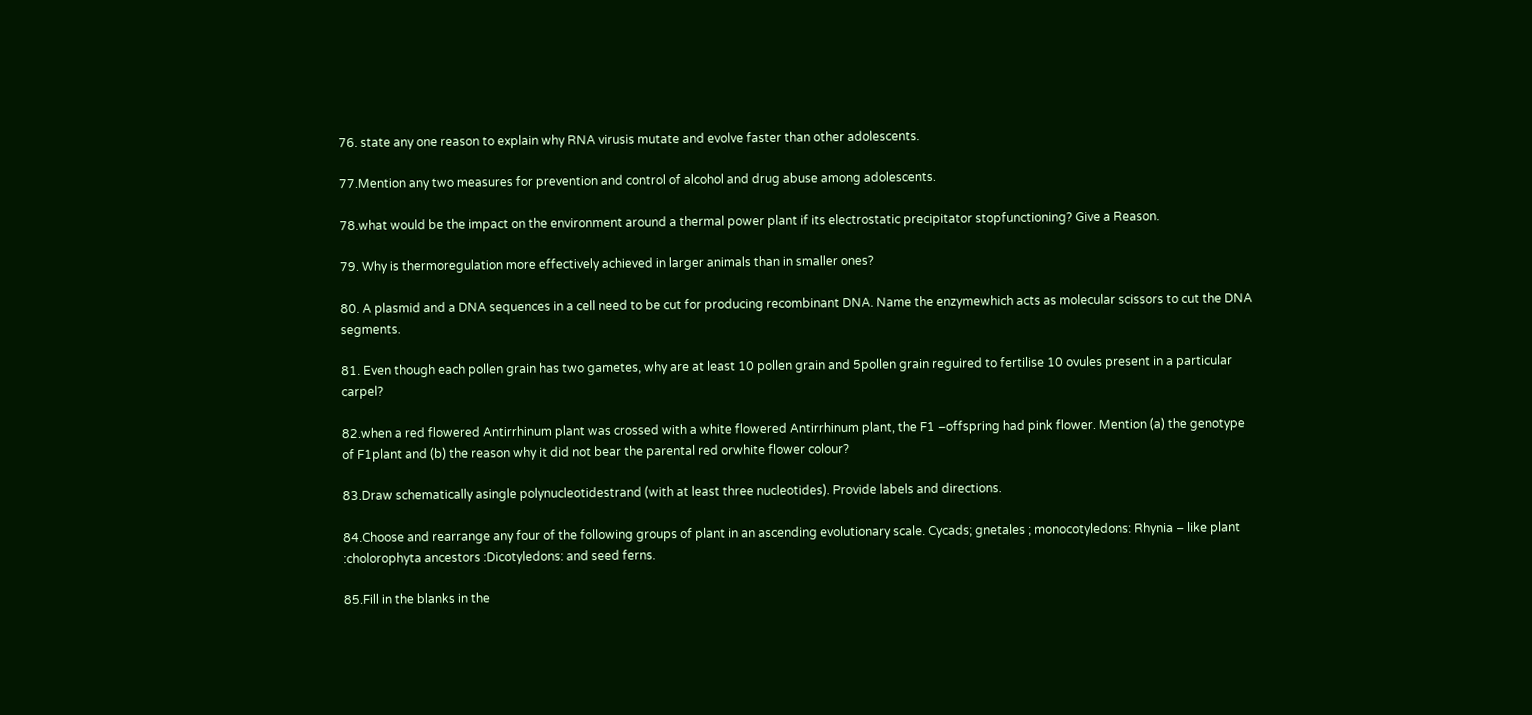76. state any one reason to explain why RNA virusis mutate and evolve faster than other adolescents.

77.Mention any two measures for prevention and control of alcohol and drug abuse among adolescents.

78.what would be the impact on the environment around a thermal power plant if its electrostatic precipitator stopfunctioning? Give a Reason.

79. Why is thermoregulation more effectively achieved in larger animals than in smaller ones?

80. A plasmid and a DNA sequences in a cell need to be cut for producing recombinant DNA. Name the enzymewhich acts as molecular scissors to cut the DNA segments.

81. Even though each pollen grain has two gametes, why are at least 10 pollen grain and 5pollen grain reguired to fertilise 10 ovules present in a particular carpel?

82.when a red flowered Antirrhinum plant was crossed with a white flowered Antirrhinum plant, the F1 –offspring had pink flower. Mention (a) the genotype of F1plant and (b) the reason why it did not bear the parental red orwhite flower colour?

83.Draw schematically asingle polynucleotidestrand (with at least three nucleotides). Provide labels and directions.

84.Choose and rearrange any four of the following groups of plant in an ascending evolutionary scale. Cycads; gnetales ; monocotyledons: Rhynia – like plant :cholorophyta ancestors :Dicotyledons: and seed ferns.

85.Fill in the blanks in the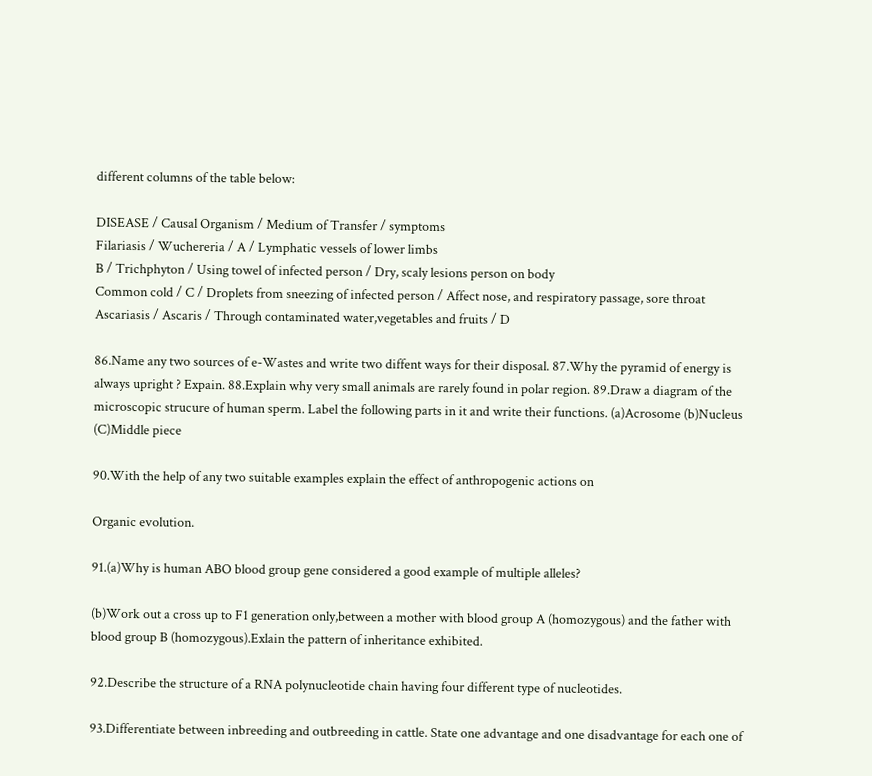different columns of the table below:

DISEASE / Causal Organism / Medium of Transfer / symptoms
Filariasis / Wuchereria / A / Lymphatic vessels of lower limbs
B / Trichphyton / Using towel of infected person / Dry, scaly lesions person on body
Common cold / C / Droplets from sneezing of infected person / Affect nose, and respiratory passage, sore throat
Ascariasis / Ascaris / Through contaminated water,vegetables and fruits / D

86.Name any two sources of e-Wastes and write two diffent ways for their disposal. 87.Why the pyramid of energy is always upright ? Expain. 88.Explain why very small animals are rarely found in polar region. 89.Draw a diagram of the microscopic strucure of human sperm. Label the following parts in it and write their functions. (a)Acrosome (b)Nucleus (C)Middle piece

90.With the help of any two suitable examples explain the effect of anthropogenic actions on

Organic evolution.

91.(a)Why is human ABO blood group gene considered a good example of multiple alleles?

(b)Work out a cross up to F1 generation only,between a mother with blood group A (homozygous) and the father with blood group B (homozygous).Exlain the pattern of inheritance exhibited.

92.Describe the structure of a RNA polynucleotide chain having four different type of nucleotides.

93.Differentiate between inbreeding and outbreeding in cattle. State one advantage and one disadvantage for each one of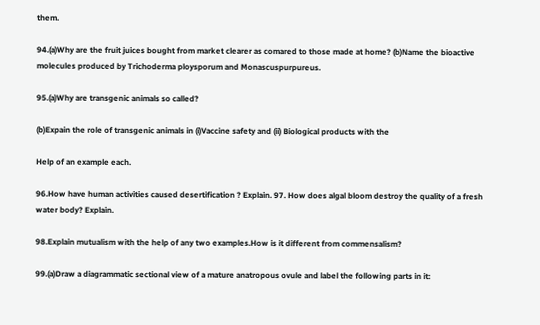them.

94.(a)Why are the fruit juices bought from market clearer as comared to those made at home? (b)Name the bioactive molecules produced by Trichoderma ploysporum and Monascuspurpureus.

95.(a)Why are transgenic animals so called?

(b)Expain the role of transgenic animals in (i)Vaccine safety and (ii) Biological products with the

Help of an example each.

96.How have human activities caused desertification ? Explain. 97. How does algal bloom destroy the quality of a fresh water body? Explain.

98.Explain mutualism with the help of any two examples.How is it different from commensalism?

99.(a)Draw a diagrammatic sectional view of a mature anatropous ovule and label the following parts in it: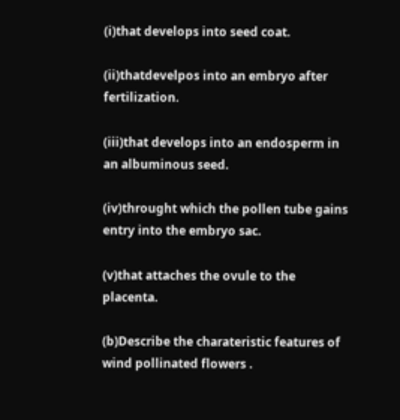(i)that develops into seed coat.

(ii)thatdevelpos into an embryo after fertilization.

(iii)that develops into an endosperm in an albuminous seed.

(iv)throught which the pollen tube gains entry into the embryo sac.

(v)that attaches the ovule to the placenta.

(b)Describe the charateristic features of wind pollinated flowers .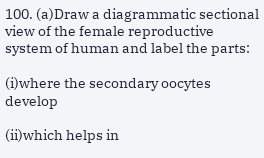100. (a)Draw a diagrammatic sectional view of the female reproductive system of human and label the parts:

(i)where the secondary oocytes develop

(ii)which helps in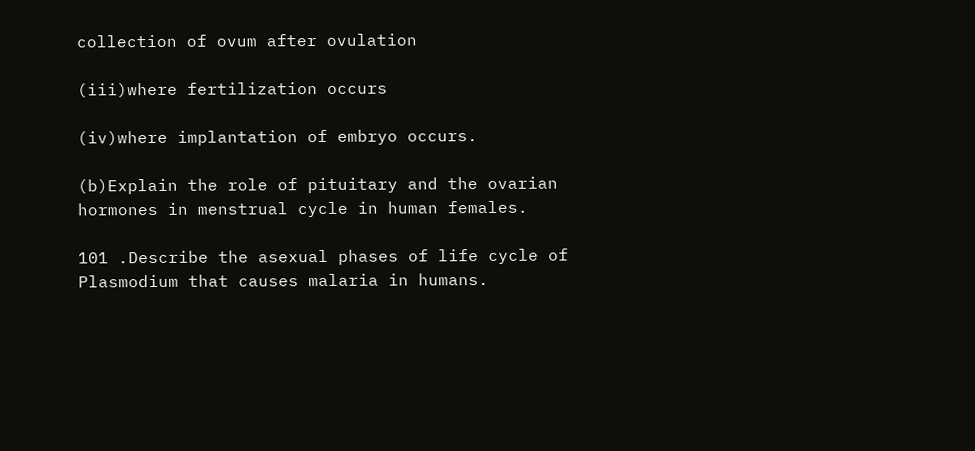collection of ovum after ovulation

(iii)where fertilization occurs

(iv)where implantation of embryo occurs.

(b)Explain the role of pituitary and the ovarian hormones in menstrual cycle in human females.

101 .Describe the asexual phases of life cycle of Plasmodium that causes malaria in humans.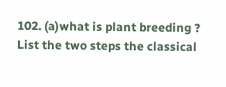102. (a)what is plant breeding ? List the two steps the classical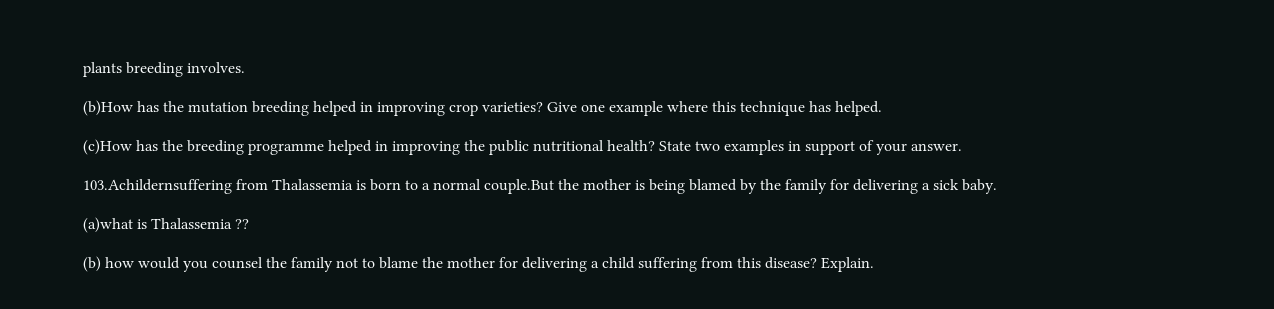plants breeding involves.

(b)How has the mutation breeding helped in improving crop varieties? Give one example where this technique has helped.

(c)How has the breeding programme helped in improving the public nutritional health? State two examples in support of your answer.

103.Achildernsuffering from Thalassemia is born to a normal couple.But the mother is being blamed by the family for delivering a sick baby.

(a)what is Thalassemia ??

(b) how would you counsel the family not to blame the mother for delivering a child suffering from this disease? Explain.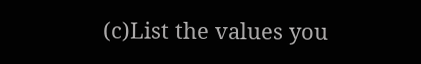(c)List the values you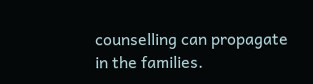counselling can propagate in the families.